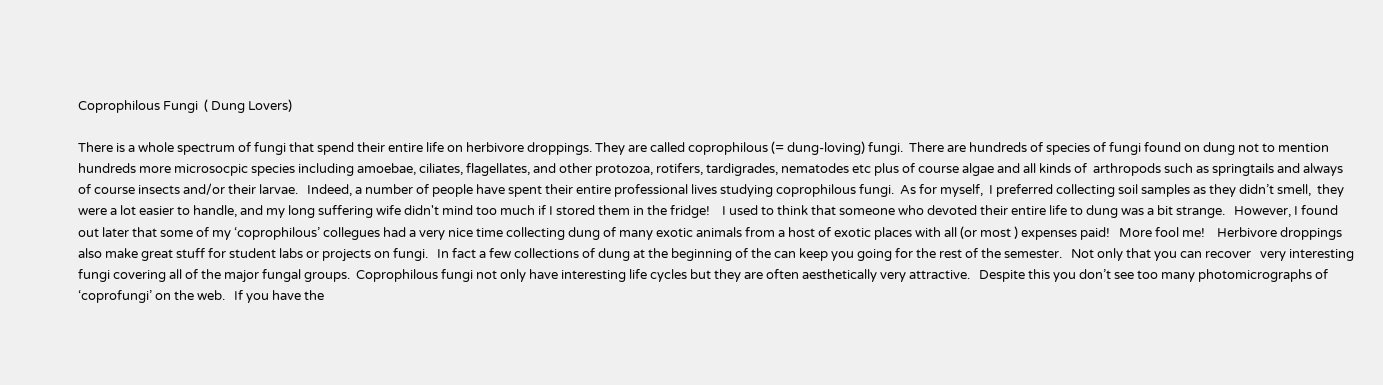Coprophilous Fungi  ( Dung Lovers)

There is a whole spectrum of fungi that spend their entire life on herbivore droppings. They are called coprophilous (= dung-loving) fungi.  There are hundreds of species of fungi found on dung not to mention hundreds more microsocpic species including amoebae, ciliates, flagellates, and other protozoa, rotifers, tardigrades, nematodes etc plus of course algae and all kinds of  arthropods such as springtails and always of course insects and/or their larvae.   Indeed, a number of people have spent their entire professional lives studying coprophilous fungi.  As for myself,  I preferred collecting soil samples as they didn’t smell,  they were a lot easier to handle, and my long suffering wife didn't mind too much if I stored them in the fridge!    I used to think that someone who devoted their entire life to dung was a bit strange.   However, I found out later that some of my ‘coprophilous’ collegues had a very nice time collecting dung of many exotic animals from a host of exotic places with all (or most ) expenses paid!   More fool me!    Herbivore droppings  also make great stuff for student labs or projects on fungi.   In fact a few collections of dung at the beginning of the can keep you going for the rest of the semester.   Not only that you can recover   very interesting fungi covering all of the major fungal groups.  Coprophilous fungi not only have interesting life cycles but they are often aesthetically very attractive.   Despite this you don’t see too many photomicrographs of ‘coprofungi’ on the web.   If you have the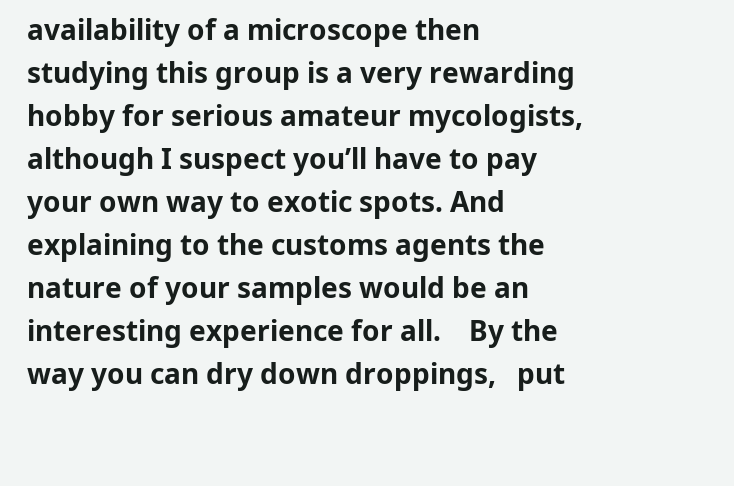availability of a microscope then studying this group is a very rewarding hobby for serious amateur mycologists,  although I suspect you’ll have to pay your own way to exotic spots. And explaining to the customs agents the nature of your samples would be an interesting experience for all.    By the way you can dry down droppings,   put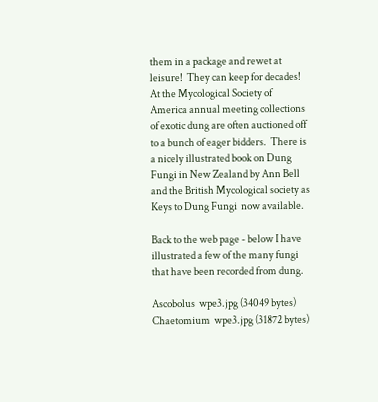them in a package and rewet at leisure!  They can keep for decades!    At the Mycological Society of America annual meeting collections of exotic dung are often auctioned off to a bunch of eager bidders.  There is a nicely illustrated book on Dung Fungi in New Zealand by Ann Bell and the British Mycological society as Keys to Dung Fungi  now available.

Back to the web page - below I have illustrated a few of the many fungi that have been recorded from dung.

Ascobolus  wpe3.jpg (34049 bytes)  Chaetomium  wpe3.jpg (31872 bytes)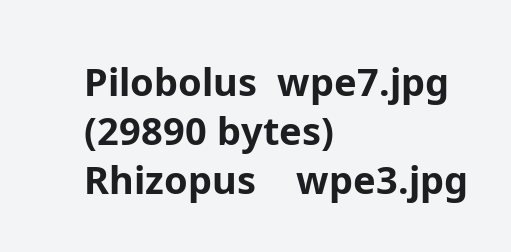Pilobolus  wpe7.jpg (29890 bytes)         Rhizopus    wpe3.jpg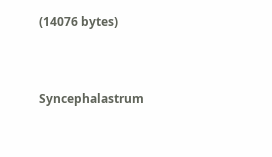(14076 bytes)


Syncephalastrum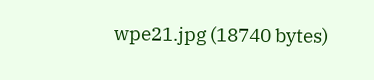wpe21.jpg (18740 bytes)